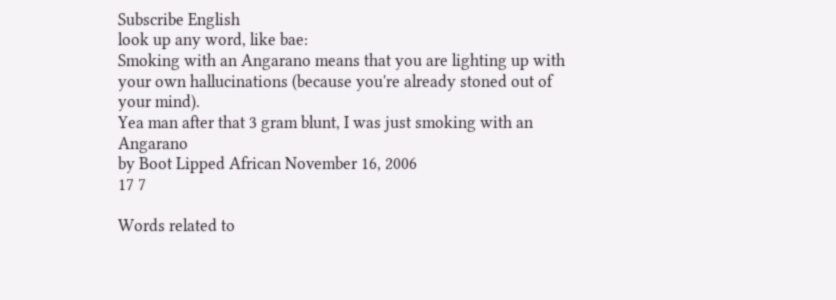Subscribe English
look up any word, like bae:
Smoking with an Angarano means that you are lighting up with your own hallucinations (because you're already stoned out of your mind).
Yea man after that 3 gram blunt, I was just smoking with an Angarano
by Boot Lipped African November 16, 2006
17 7

Words related to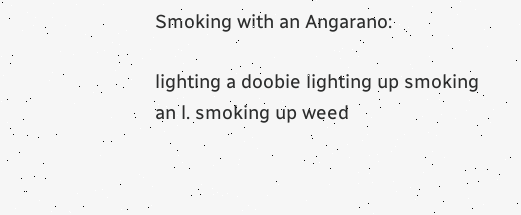Smoking with an Angarano:

lighting a doobie lighting up smoking an l. smoking up weed